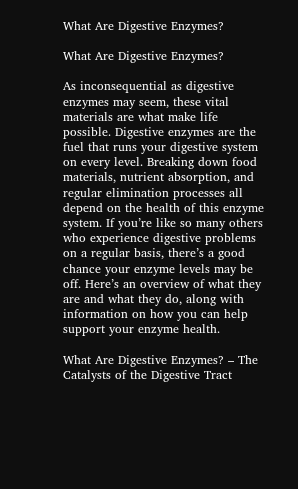What Are Digestive Enzymes?

What Are Digestive Enzymes?

As inconsequential as digestive enzymes may seem, these vital materials are what make life possible. Digestive enzymes are the fuel that runs your digestive system on every level. Breaking down food materials, nutrient absorption, and regular elimination processes all depend on the health of this enzyme system. If you’re like so many others who experience digestive problems on a regular basis, there’s a good chance your enzyme levels may be off. Here’s an overview of what they are and what they do, along with information on how you can help support your enzyme health.

What Are Digestive Enzymes? – The Catalysts of the Digestive Tract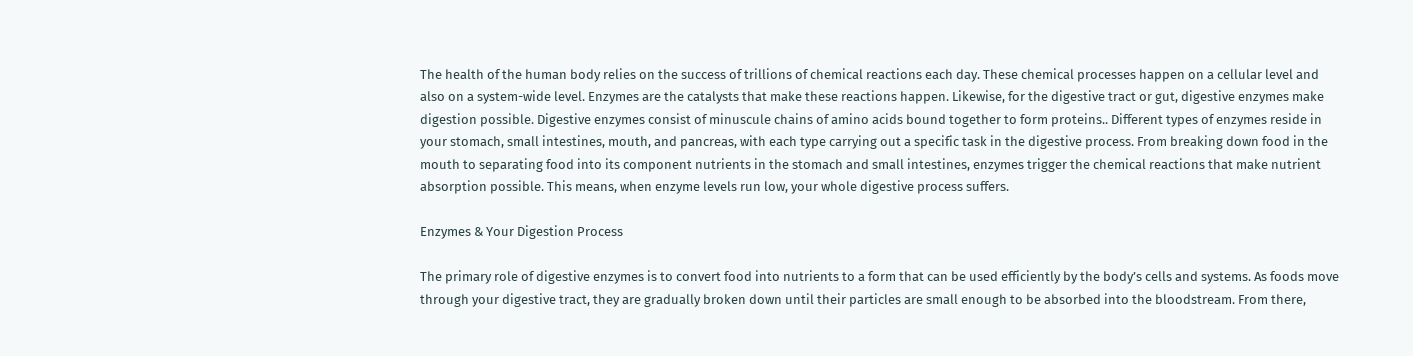The health of the human body relies on the success of trillions of chemical reactions each day. These chemical processes happen on a cellular level and also on a system-wide level. Enzymes are the catalysts that make these reactions happen. Likewise, for the digestive tract or gut, digestive enzymes make digestion possible. Digestive enzymes consist of minuscule chains of amino acids bound together to form proteins.. Different types of enzymes reside in your stomach, small intestines, mouth, and pancreas, with each type carrying out a specific task in the digestive process. From breaking down food in the mouth to separating food into its component nutrients in the stomach and small intestines, enzymes trigger the chemical reactions that make nutrient absorption possible. This means, when enzyme levels run low, your whole digestive process suffers.

Enzymes & Your Digestion Process

The primary role of digestive enzymes is to convert food into nutrients to a form that can be used efficiently by the body’s cells and systems. As foods move through your digestive tract, they are gradually broken down until their particles are small enough to be absorbed into the bloodstream. From there,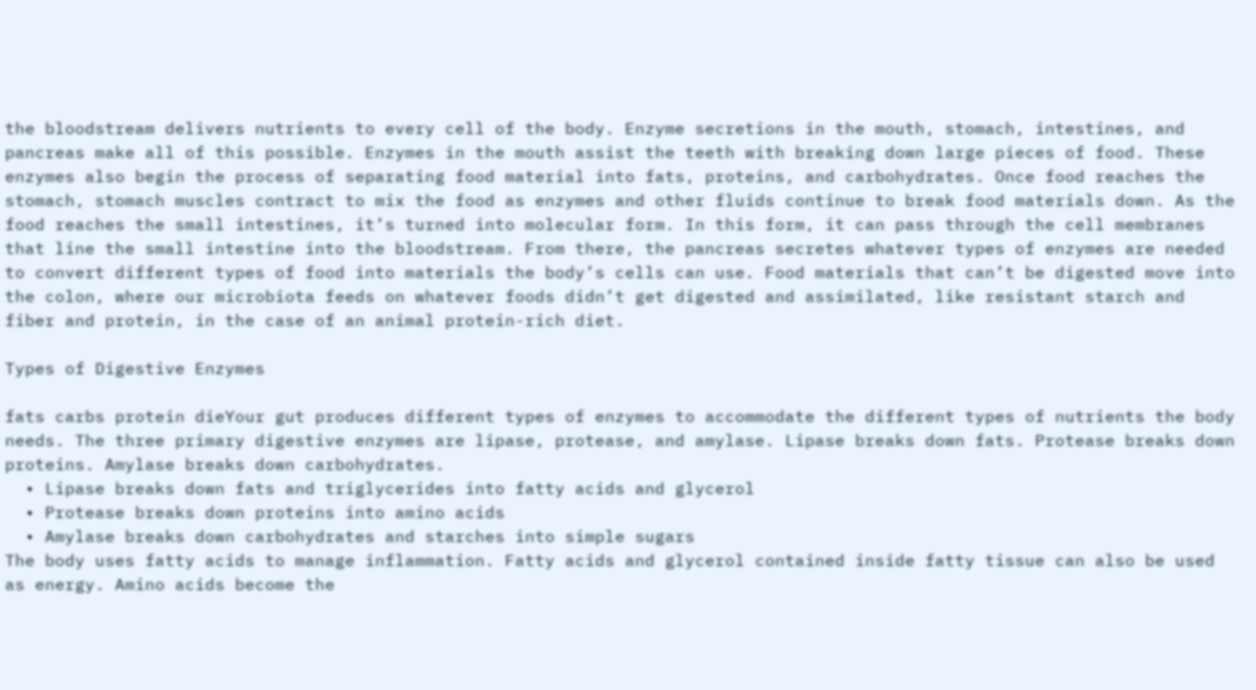the bloodstream delivers nutrients to every cell of the body. Enzyme secretions in the mouth, stomach, intestines, and pancreas make all of this possible. Enzymes in the mouth assist the teeth with breaking down large pieces of food. These enzymes also begin the process of separating food material into fats, proteins, and carbohydrates. Once food reaches the stomach, stomach muscles contract to mix the food as enzymes and other fluids continue to break food materials down. As the food reaches the small intestines, it’s turned into molecular form. In this form, it can pass through the cell membranes that line the small intestine into the bloodstream. From there, the pancreas secretes whatever types of enzymes are needed to convert different types of food into materials the body’s cells can use. Food materials that can’t be digested move into the colon, where our microbiota feeds on whatever foods didn’t get digested and assimilated, like resistant starch and fiber and protein, in the case of an animal protein-rich diet.

Types of Digestive Enzymes

fats carbs protein dieYour gut produces different types of enzymes to accommodate the different types of nutrients the body needs. The three primary digestive enzymes are lipase, protease, and amylase. Lipase breaks down fats. Protease breaks down proteins. Amylase breaks down carbohydrates.
  • Lipase breaks down fats and triglycerides into fatty acids and glycerol
  • Protease breaks down proteins into amino acids
  • Amylase breaks down carbohydrates and starches into simple sugars
The body uses fatty acids to manage inflammation. Fatty acids and glycerol contained inside fatty tissue can also be used as energy. Amino acids become the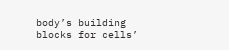body’s building blocks for cells’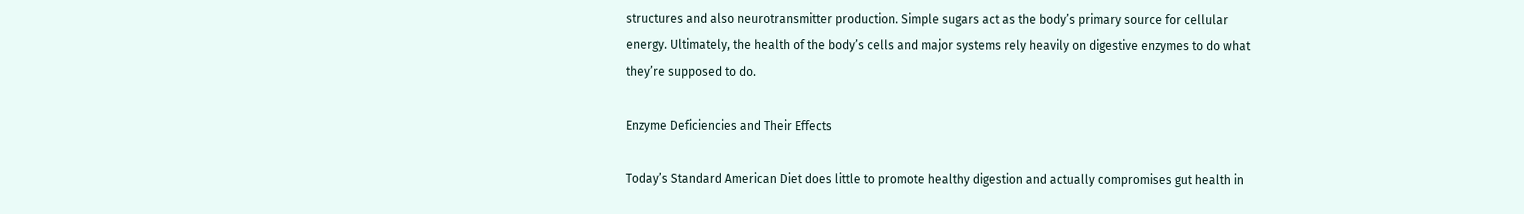structures and also neurotransmitter production. Simple sugars act as the body’s primary source for cellular energy. Ultimately, the health of the body’s cells and major systems rely heavily on digestive enzymes to do what they’re supposed to do.

Enzyme Deficiencies and Their Effects

Today’s Standard American Diet does little to promote healthy digestion and actually compromises gut health in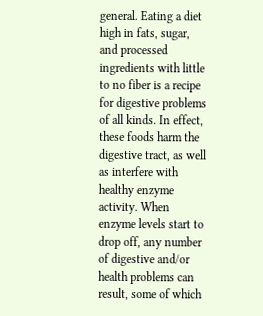general. Eating a diet high in fats, sugar, and processed ingredients with little to no fiber is a recipe for digestive problems of all kinds. In effect, these foods harm the digestive tract, as well as interfere with healthy enzyme activity. When enzyme levels start to drop off, any number of digestive and/or health problems can result, some of which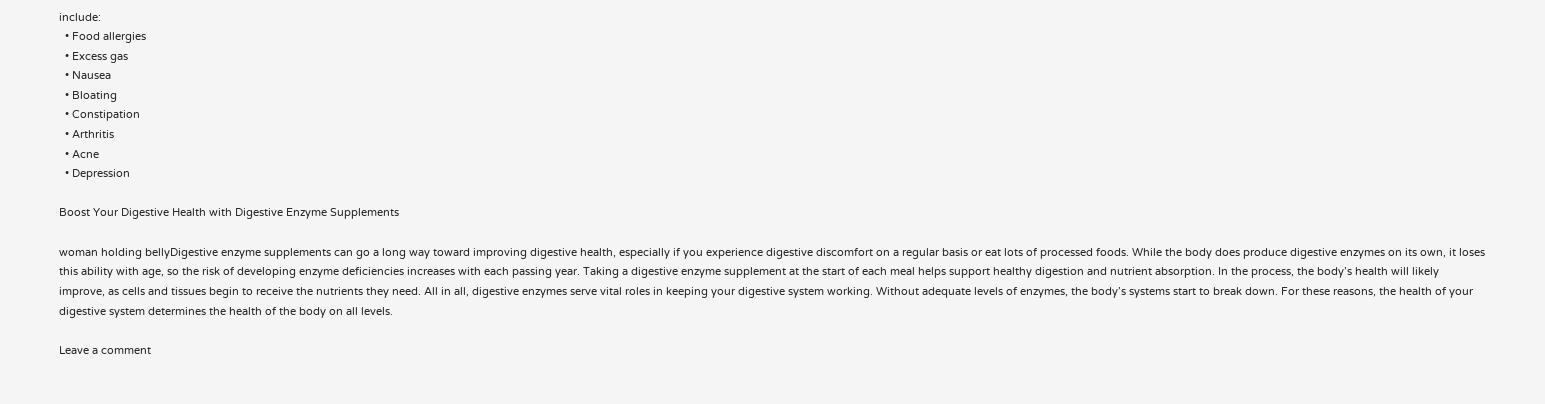include:
  • Food allergies
  • Excess gas
  • Nausea
  • Bloating
  • Constipation
  • Arthritis
  • Acne
  • Depression

Boost Your Digestive Health with Digestive Enzyme Supplements

woman holding bellyDigestive enzyme supplements can go a long way toward improving digestive health, especially if you experience digestive discomfort on a regular basis or eat lots of processed foods. While the body does produce digestive enzymes on its own, it loses this ability with age, so the risk of developing enzyme deficiencies increases with each passing year. Taking a digestive enzyme supplement at the start of each meal helps support healthy digestion and nutrient absorption. In the process, the body’s health will likely improve, as cells and tissues begin to receive the nutrients they need. All in all, digestive enzymes serve vital roles in keeping your digestive system working. Without adequate levels of enzymes, the body’s systems start to break down. For these reasons, the health of your digestive system determines the health of the body on all levels.

Leave a comment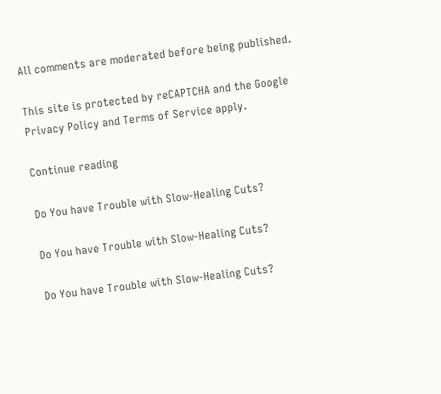All comments are moderated before being published.

This site is protected by reCAPTCHA and the Google Privacy Policy and Terms of Service apply.

Continue reading

Do You have Trouble with Slow-Healing Cuts?

Do You have Trouble with Slow-Healing Cuts?

Do You have Trouble with Slow-Healing Cuts?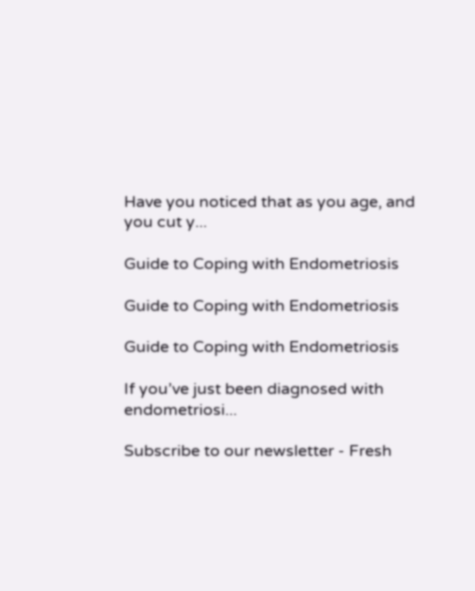Have you noticed that as you age, and you cut y...

Guide to Coping with Endometriosis

Guide to Coping with Endometriosis

Guide to Coping with Endometriosis

If you’ve just been diagnosed with endometriosi...

Subscribe to our newsletter - Fresh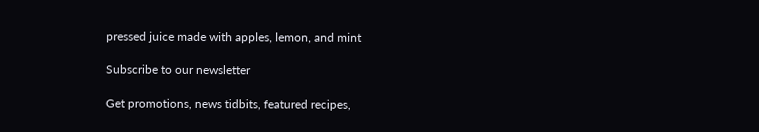pressed juice made with apples, lemon, and mint

Subscribe to our newsletter

Get promotions, news tidbits, featured recipes,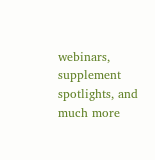webinars, supplement spotlights, and much more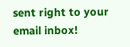sent right to your email inbox!